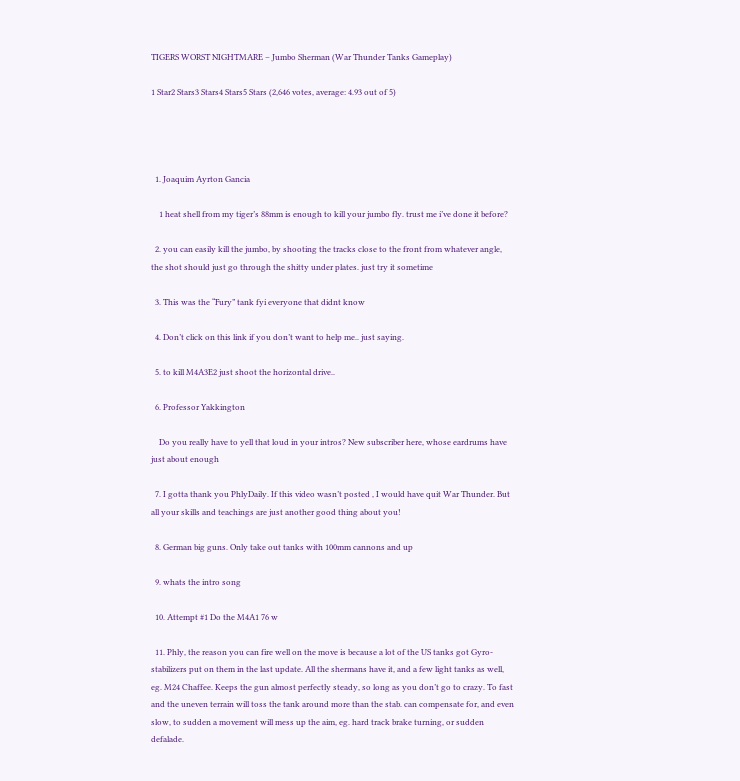TIGERS WORST NIGHTMARE – Jumbo Sherman (War Thunder Tanks Gameplay)

1 Star2 Stars3 Stars4 Stars5 Stars (2,646 votes, average: 4.93 out of 5)




  1. Joaquim Ayrton Gancia

    1 heat shell from my tiger’s 88mm is enough to kill your jumbo fly. trust me i’ve done it before?

  2. you can easily kill the jumbo, by shooting the tracks close to the front from whatever angle, the shot should just go through the shitty under plates. just try it sometime

  3. This was the “Fury” tank fyi everyone that didnt know

  4. Don’t click on this link if you don’t want to help me.. just saying.

  5. to kill M4A3E2 just shoot the horizontal drive..

  6. Professor Yakkington

    Do you really have to yell that loud in your intros? New subscriber here, whose eardrums have just about enough

  7. I gotta thank you PhlyDaily. If this video wasn’t posted , I would have quit War Thunder. But all your skills and teachings are just another good thing about you!

  8. German big guns. Only take out tanks with 100mm cannons and up

  9. whats the intro song

  10. Attempt #1 Do the M4A1 76 w

  11. Phly, the reason you can fire well on the move is because a lot of the US tanks got Gyro-stabilizers put on them in the last update. All the shermans have it, and a few light tanks as well, eg. M24 Chaffee. Keeps the gun almost perfectly steady, so long as you don’t go to crazy. To fast and the uneven terrain will toss the tank around more than the stab. can compensate for, and even slow, to sudden a movement will mess up the aim, eg. hard track brake turning, or sudden defalade.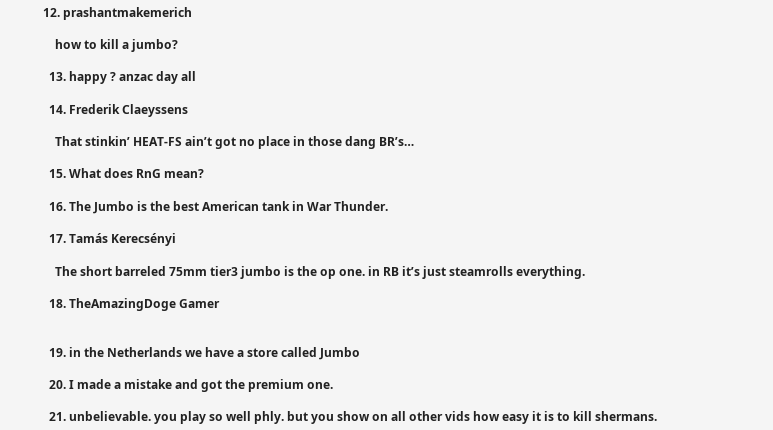12. prashantmakemerich

    how to kill a jumbo?

  13. happy ? anzac day all

  14. Frederik Claeyssens

    That stinkin’ HEAT-FS ain’t got no place in those dang BR’s…

  15. What does RnG mean?

  16. The Jumbo is the best American tank in War Thunder.

  17. Tamás Kerecsényi

    The short barreled 75mm tier3 jumbo is the op one. in RB it’s just steamrolls everything.

  18. TheAmazingDoge Gamer


  19. in the Netherlands we have a store called Jumbo

  20. I made a mistake and got the premium one.

  21. unbelievable. you play so well phly. but you show on all other vids how easy it is to kill shermans.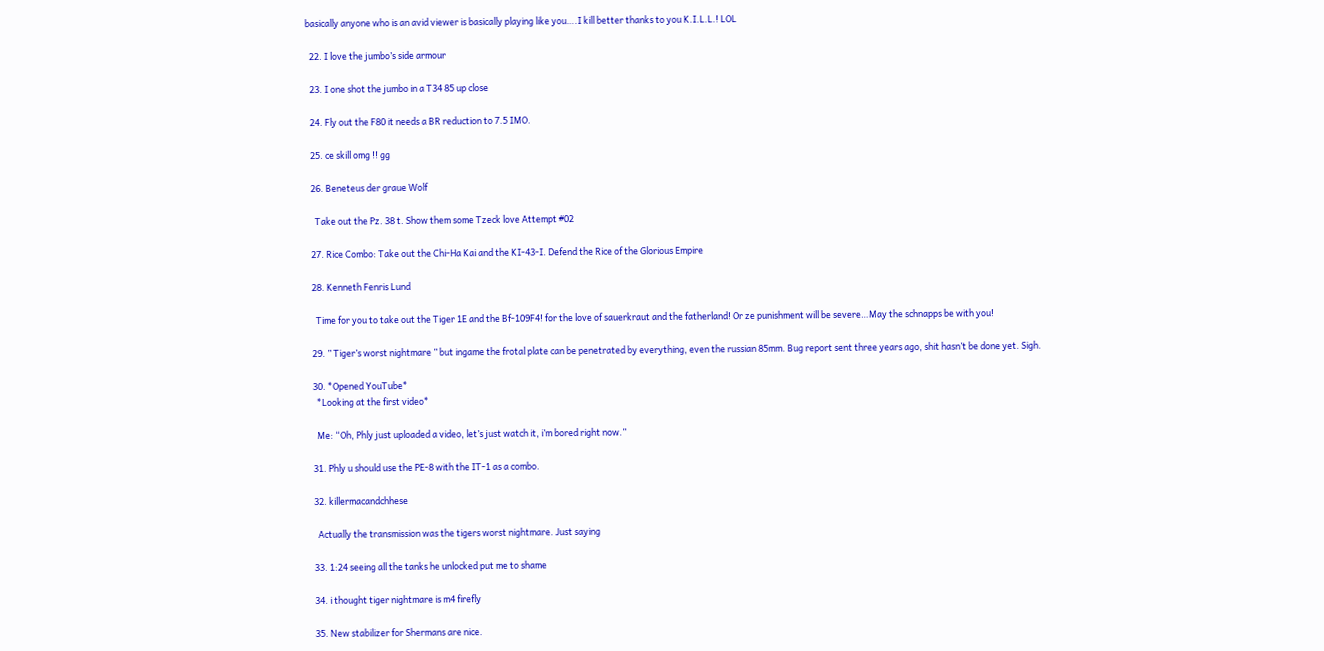basically anyone who is an avid viewer is basically playing like you….I kill better thanks to you K.I.L.L.! LOL

  22. I love the jumbo’s side armour

  23. I one shot the jumbo in a T34 85 up close

  24. Fly out the F80 it needs a BR reduction to 7.5 IMO.

  25. ce skill omg !! gg

  26. Beneteus der graue Wolf

    Take out the Pz. 38 t. Show them some Tzeck love Attempt #02

  27. Rice Combo: Take out the Chi-Ha Kai and the KI-43-I. Defend the Rice of the Glorious Empire

  28. Kenneth Fenris Lund

    Time for you to take out the Tiger 1E and the Bf-109F4! for the love of sauerkraut and the fatherland! Or ze punishment will be severe…May the schnapps be with you!

  29. ” Tiger’s worst nightmare ” but ingame the frotal plate can be penetrated by everything, even the russian 85mm. Bug report sent three years ago, shit hasn’t be done yet. Sigh.

  30. *Opened YouTube*
    *Looking at the first video*

    Me: “Oh, Phly just uploaded a video, let’s just watch it, i’m bored right now.”

  31. Phly u should use the PE-8 with the IT-1 as a combo.

  32. killermacandchhese

    Actually the transmission was the tigers worst nightmare. Just saying

  33. 1:24 seeing all the tanks he unlocked put me to shame

  34. i thought tiger nightmare is m4 firefly

  35. New stabilizer for Shermans are nice.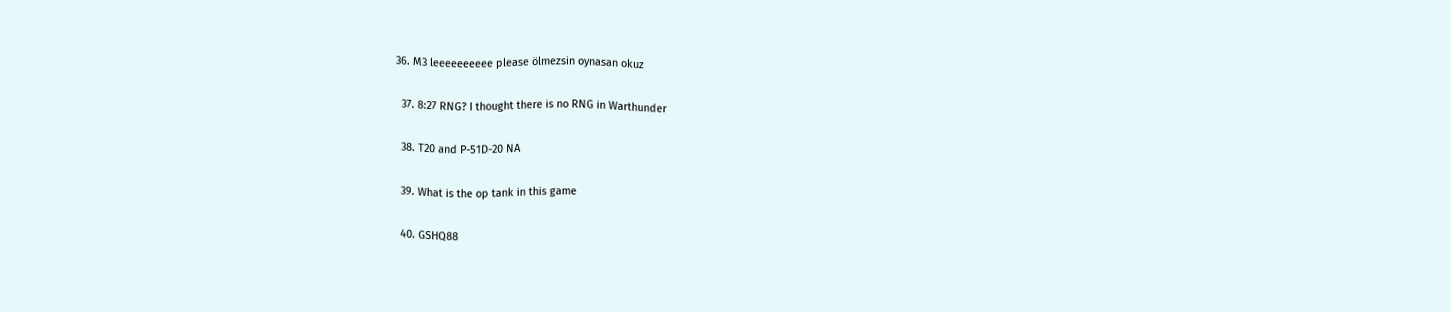36. M3 leeeeeeeeee please ölmezsin oynasan okuz

  37. 8:27 RNG? I thought there is no RNG in Warthunder

  38. T20 and P-51D-20 NA

  39. What is the op tank in this game

  40. GSHQ88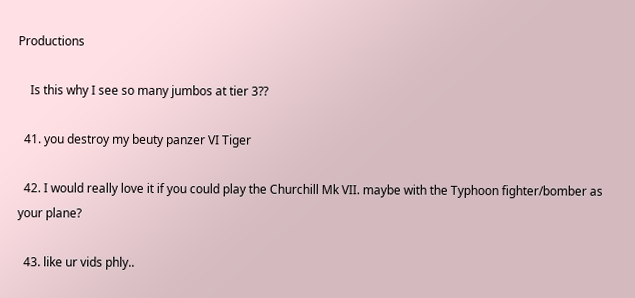Productions

    Is this why I see so many jumbos at tier 3??

  41. you destroy my beuty panzer VI Tiger

  42. I would really love it if you could play the Churchill Mk VII. maybe with the Typhoon fighter/bomber as your plane?

  43. like ur vids phly..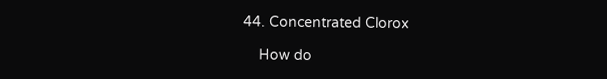44. Concentrated Clorox

    How do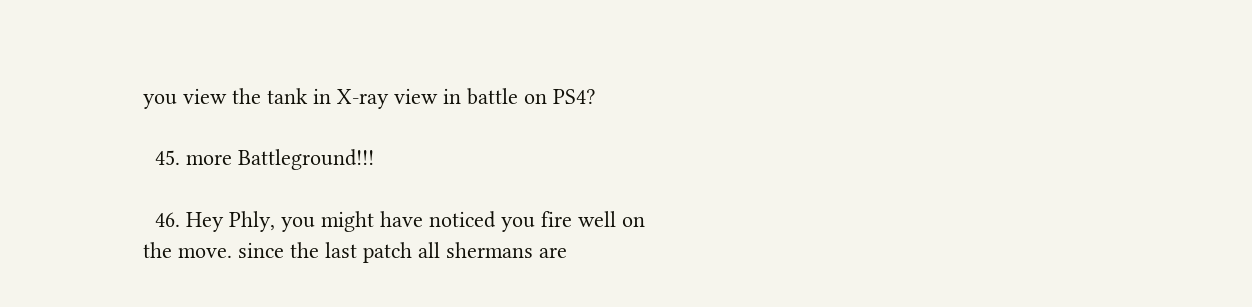you view the tank in X-ray view in battle on PS4?

  45. more Battleground!!!

  46. Hey Phly, you might have noticed you fire well on the move. since the last patch all shermans are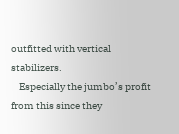outfitted with vertical stabilizers.
    Especially the jumbo’s profit from this since they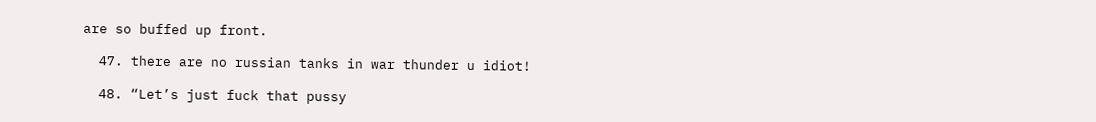are so buffed up front.

  47. there are no russian tanks in war thunder u idiot!

  48. “Let’s just fuck that pussy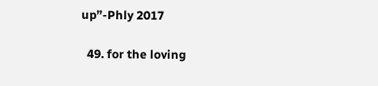up”-Phly 2017

  49. for the loving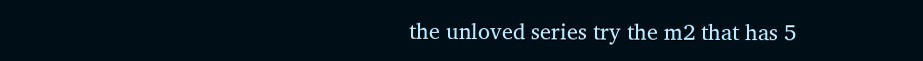the unloved series try the m2 that has 5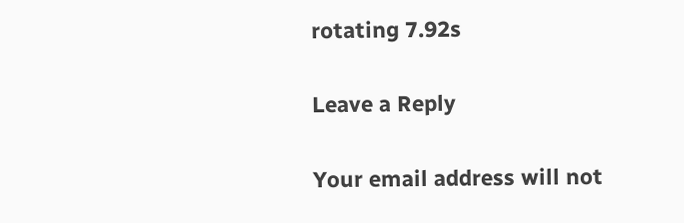rotating 7.92s

Leave a Reply

Your email address will not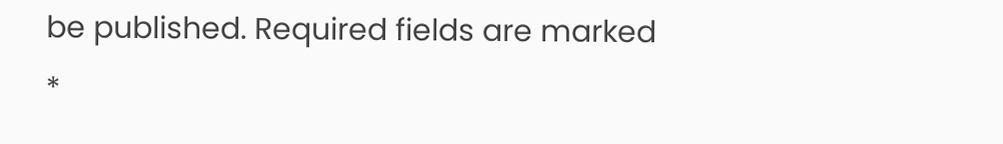be published. Required fields are marked *